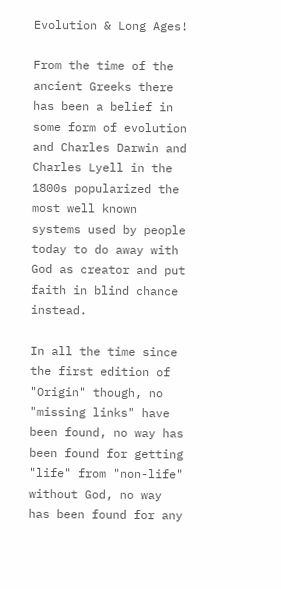Evolution & Long Ages!

From the time of the ancient Greeks there has been a belief in some form of evolution and Charles Darwin and Charles Lyell in the 1800s popularized the most well known systems used by people today to do away with God as creator and put faith in blind chance instead.

In all the time since the first edition of "Origin" though, no "missing links" have been found, no way has been found for getting "life" from "non-life" without God, no way has been found for any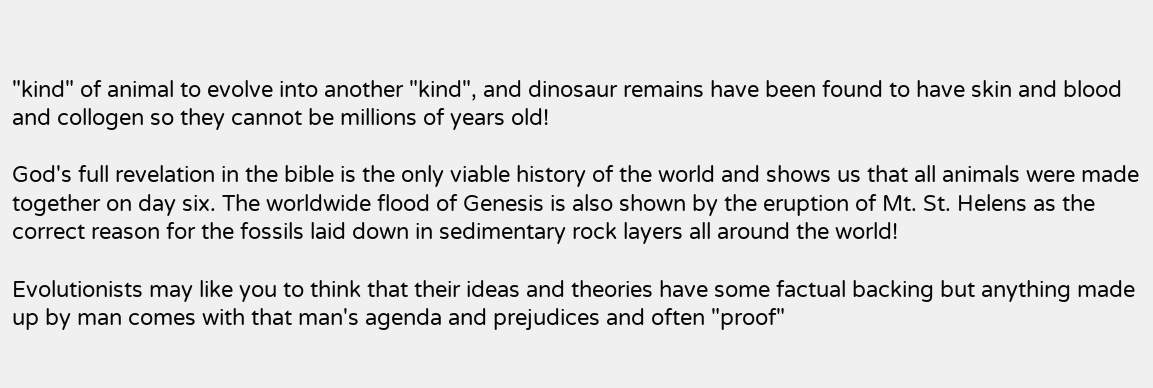"kind" of animal to evolve into another "kind", and dinosaur remains have been found to have skin and blood and collogen so they cannot be millions of years old!

God's full revelation in the bible is the only viable history of the world and shows us that all animals were made together on day six. The worldwide flood of Genesis is also shown by the eruption of Mt. St. Helens as the correct reason for the fossils laid down in sedimentary rock layers all around the world!

Evolutionists may like you to think that their ideas and theories have some factual backing but anything made up by man comes with that man's agenda and prejudices and often "proof"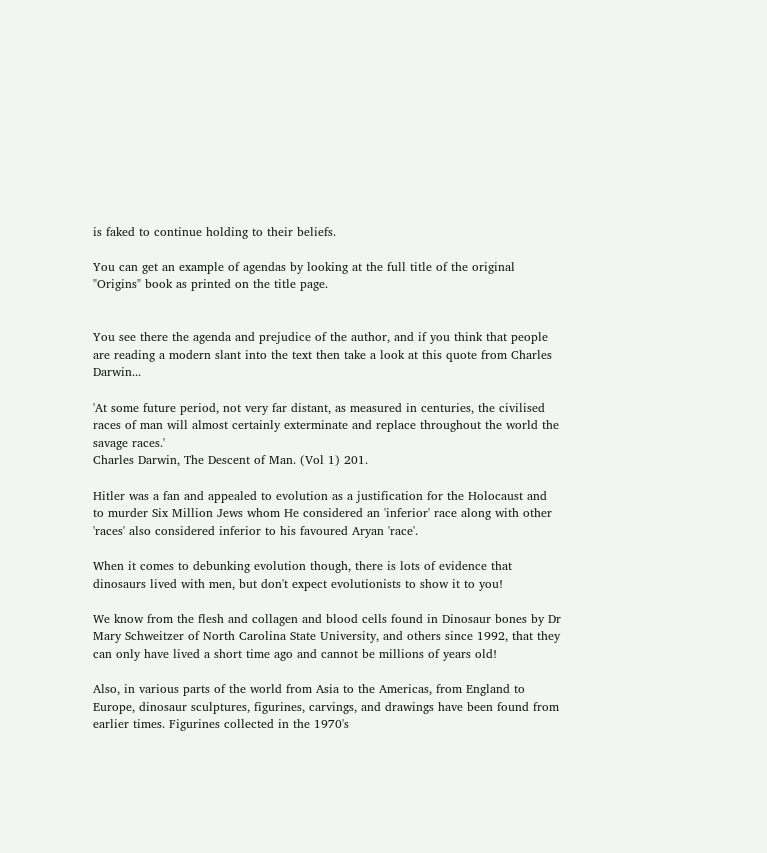is faked to continue holding to their beliefs.

You can get an example of agendas by looking at the full title of the original "Origins" book as printed on the title page.


You see there the agenda and prejudice of the author, and if you think that people are reading a modern slant into the text then take a look at this quote from Charles Darwin...

'At some future period, not very far distant, as measured in centuries, the civilised races of man will almost certainly exterminate and replace throughout the world the savage races.'
Charles Darwin, The Descent of Man. (Vol 1) 201.

Hitler was a fan and appealed to evolution as a justification for the Holocaust and to murder Six Million Jews whom He considered an 'inferior' race along with other 'races' also considered inferior to his favoured Aryan 'race'.

When it comes to debunking evolution though, there is lots of evidence that dinosaurs lived with men, but don't expect evolutionists to show it to you!

We know from the flesh and collagen and blood cells found in Dinosaur bones by Dr Mary Schweitzer of North Carolina State University, and others since 1992, that they can only have lived a short time ago and cannot be millions of years old!

Also, in various parts of the world from Asia to the Americas, from England to Europe, dinosaur sculptures, figurines, carvings, and drawings have been found from earlier times. Figurines collected in the 1970's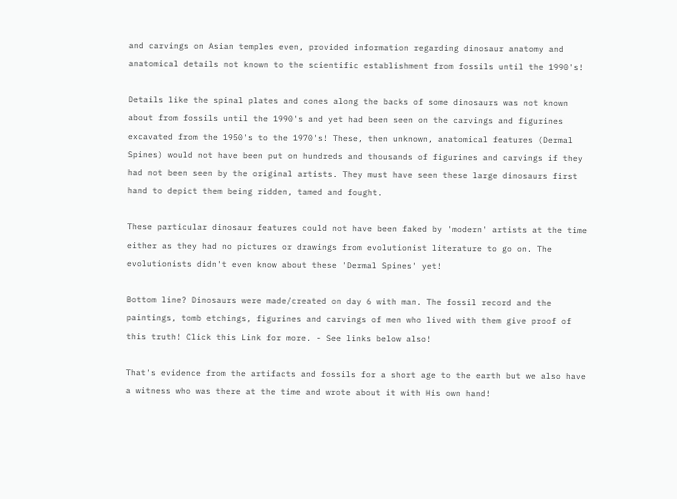and carvings on Asian temples even, provided information regarding dinosaur anatomy and anatomical details not known to the scientific establishment from fossils until the 1990's!

Details like the spinal plates and cones along the backs of some dinosaurs was not known about from fossils until the 1990's and yet had been seen on the carvings and figurines excavated from the 1950's to the 1970's! These, then unknown, anatomical features (Dermal Spines) would not have been put on hundreds and thousands of figurines and carvings if they had not been seen by the original artists. They must have seen these large dinosaurs first hand to depict them being ridden, tamed and fought.

These particular dinosaur features could not have been faked by 'modern' artists at the time either as they had no pictures or drawings from evolutionist literature to go on. The evolutionists didn't even know about these 'Dermal Spines' yet!

Bottom line? Dinosaurs were made/created on day 6 with man. The fossil record and the paintings, tomb etchings, figurines and carvings of men who lived with them give proof of this truth! Click this Link for more. - See links below also!

That's evidence from the artifacts and fossils for a short age to the earth but we also have a witness who was there at the time and wrote about it with His own hand!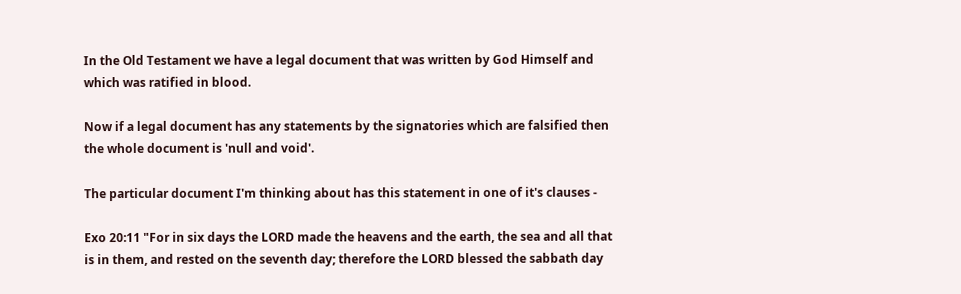In the Old Testament we have a legal document that was written by God Himself and which was ratified in blood.

Now if a legal document has any statements by the signatories which are falsified then the whole document is 'null and void'.

The particular document I'm thinking about has this statement in one of it's clauses -

Exo 20:11 "For in six days the LORD made the heavens and the earth, the sea and all that is in them, and rested on the seventh day; therefore the LORD blessed the sabbath day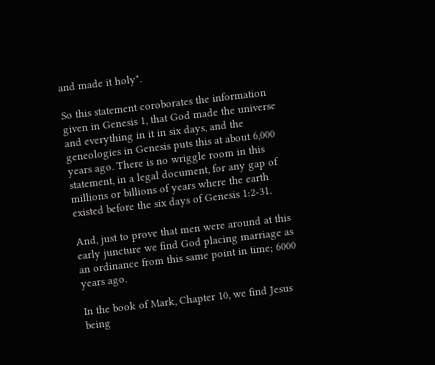and made it holy".

So this statement coroborates the information given in Genesis 1, that God made the universe and everything in it in six days, and the geneologies in Genesis puts this at about 6,000 years ago. There is no wriggle room in this statement, in a legal document, for any gap of millions or billions of years where the earth existed before the six days of Genesis 1:2-31.

And, just to prove that men were around at this early juncture we find God placing marriage as an ordinance from this same point in time; 6000 years ago.

In the book of Mark, Chapter 10, we find Jesus being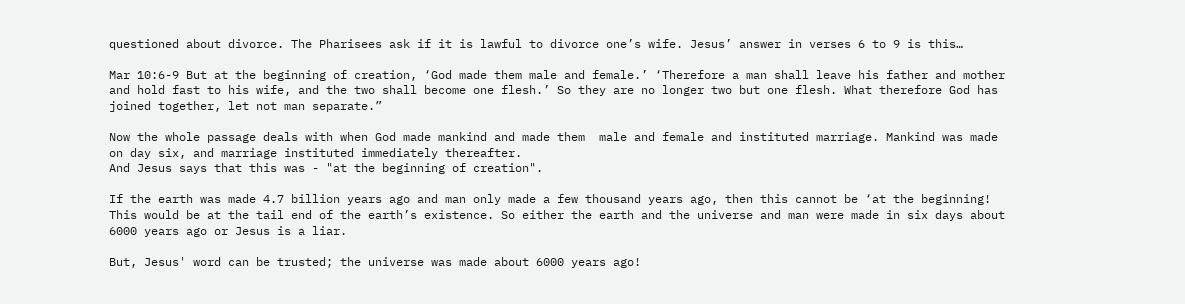questioned about divorce. The Pharisees ask if it is lawful to divorce one’s wife. Jesus’ answer in verses 6 to 9 is this…

Mar 10:6-9 But at the beginning of creation, ‘God made them male and female.’ ‘Therefore a man shall leave his father and mother and hold fast to his wife, and the two shall become one flesh.’ So they are no longer two but one flesh. What therefore God has joined together, let not man separate.”

Now the whole passage deals with when God made mankind and made them  male and female and instituted marriage. Mankind was made on day six, and marriage instituted immediately thereafter.
And Jesus says that this was - "at the beginning of creation".

If the earth was made 4.7 billion years ago and man only made a few thousand years ago, then this cannot be ‘at the beginning!  This would be at the tail end of the earth’s existence. So either the earth and the universe and man were made in six days about 6000 years ago or Jesus is a liar.

But, Jesus' word can be trusted; the universe was made about 6000 years ago!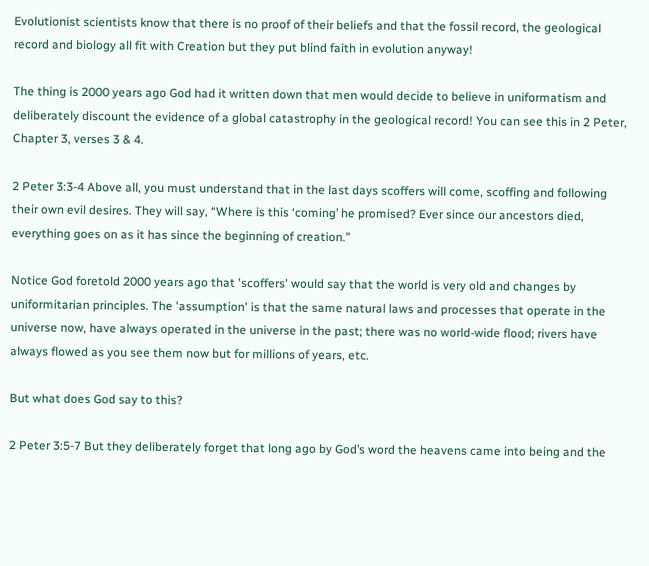Evolutionist scientists know that there is no proof of their beliefs and that the fossil record, the geological record and biology all fit with Creation but they put blind faith in evolution anyway!

The thing is 2000 years ago God had it written down that men would decide to believe in uniformatism and deliberately discount the evidence of a global catastrophy in the geological record! You can see this in 2 Peter, Chapter 3, verses 3 & 4.

2 Peter 3:3-4 Above all, you must understand that in the last days scoffers will come, scoffing and following their own evil desires. They will say, “Where is this ‘coming’ he promised? Ever since our ancestors died, everything goes on as it has since the beginning of creation.”

Notice God foretold 2000 years ago that 'scoffers' would say that the world is very old and changes by uniformitarian principles. The 'assumption' is that the same natural laws and processes that operate in the universe now, have always operated in the universe in the past; there was no world-wide flood; rivers have always flowed as you see them now but for millions of years, etc.

But what does God say to this?

2 Peter 3:5-7 But they deliberately forget that long ago by God’s word the heavens came into being and the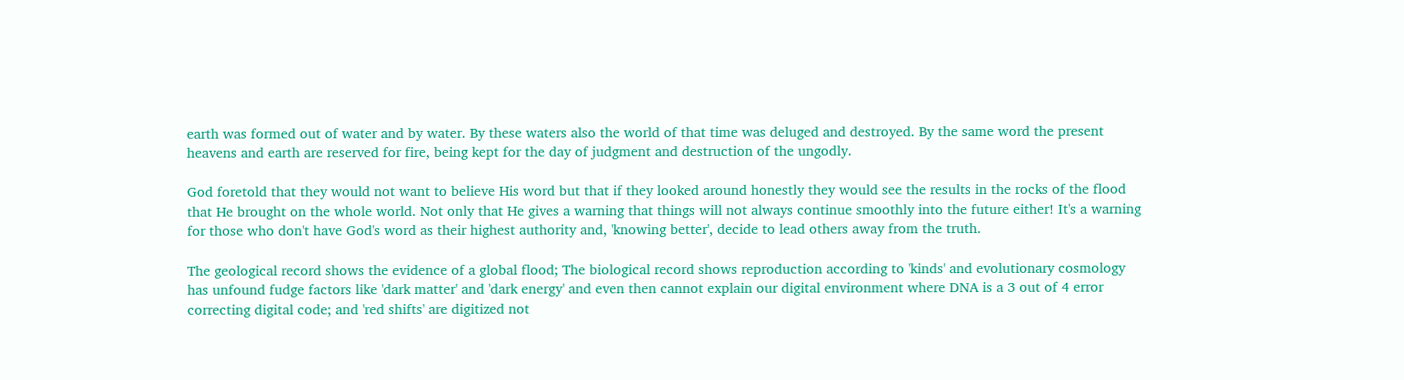earth was formed out of water and by water. By these waters also the world of that time was deluged and destroyed. By the same word the present heavens and earth are reserved for fire, being kept for the day of judgment and destruction of the ungodly.

God foretold that they would not want to believe His word but that if they looked around honestly they would see the results in the rocks of the flood that He brought on the whole world. Not only that He gives a warning that things will not always continue smoothly into the future either! It's a warning for those who don't have God's word as their highest authority and, 'knowing better', decide to lead others away from the truth.

The geological record shows the evidence of a global flood; The biological record shows reproduction according to 'kinds' and evolutionary cosmology has unfound fudge factors like 'dark matter' and 'dark energy' and even then cannot explain our digital environment where DNA is a 3 out of 4 error correcting digital code; and 'red shifts' are digitized not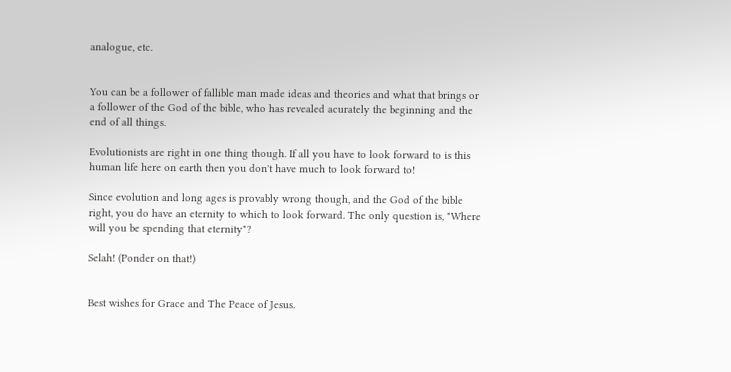analogue, etc.


You can be a follower of fallible man made ideas and theories and what that brings or a follower of the God of the bible, who has revealed acurately the beginning and the end of all things.

Evolutionists are right in one thing though. If all you have to look forward to is this human life here on earth then you don't have much to look forward to!

Since evolution and long ages is provably wrong though, and the God of the bible right, you do have an eternity to which to look forward. The only question is, "Where will you be spending that eternity"?

Selah! (Ponder on that!)


Best wishes for Grace and The Peace of Jesus.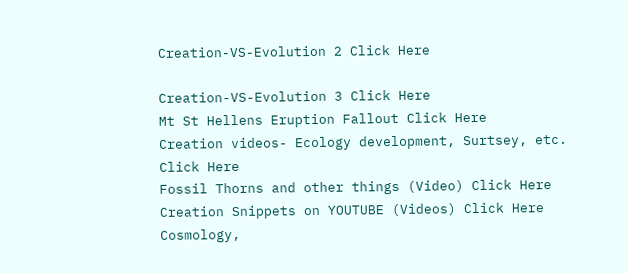Creation-VS-Evolution 2 Click Here

Creation-VS-Evolution 3 Click Here
Mt St Hellens Eruption Fallout Click Here
Creation videos- Ecology development, Surtsey, etc. Click Here
Fossil Thorns and other things (Video) Click Here
Creation Snippets on YOUTUBE (Videos) Click Here
Cosmology,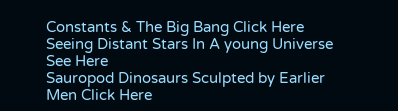Constants & The Big Bang Click Here
Seeing Distant Stars In A young Universe See Here
Sauropod Dinosaurs Sculpted by Earlier Men Click Here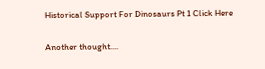Historical Support For Dinosaurs Pt 1 Click Here

Another thought....